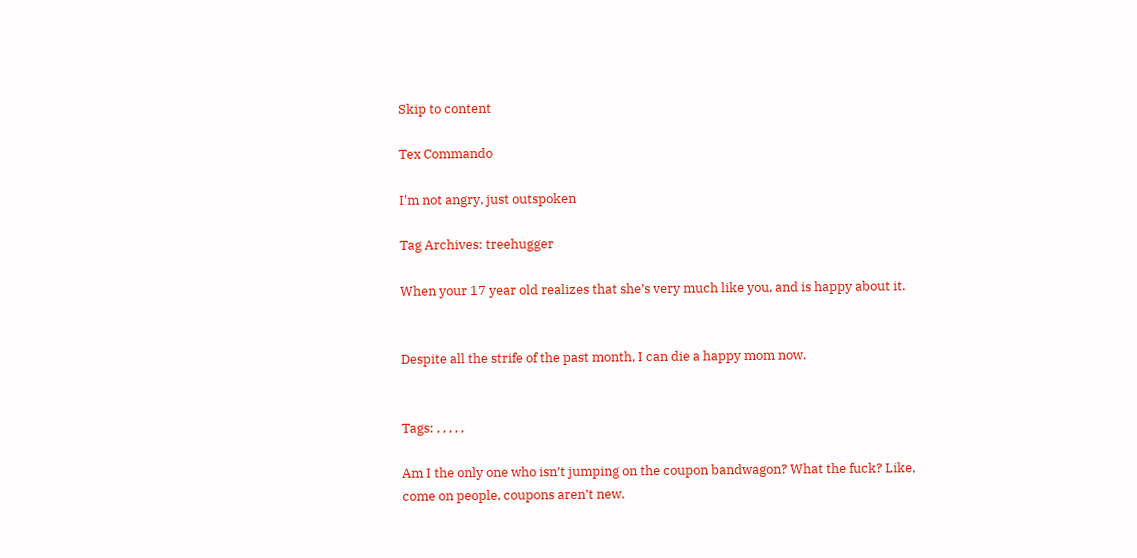Skip to content

Tex Commando

I'm not angry, just outspoken

Tag Archives: treehugger

When your 17 year old realizes that she’s very much like you, and is happy about it.


Despite all the strife of the past month, I can die a happy mom now.


Tags: , , , , ,

Am I the only one who isn’t jumping on the coupon bandwagon? What the fuck? Like, come on people, coupons aren’t new.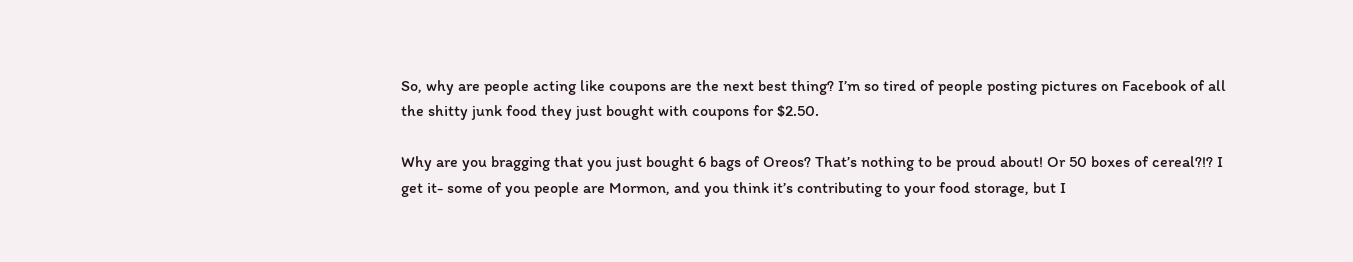So, why are people acting like coupons are the next best thing? I’m so tired of people posting pictures on Facebook of all the shitty junk food they just bought with coupons for $2.50.

Why are you bragging that you just bought 6 bags of Oreos? That’s nothing to be proud about! Or 50 boxes of cereal?!? I get it- some of you people are Mormon, and you think it’s contributing to your food storage, but I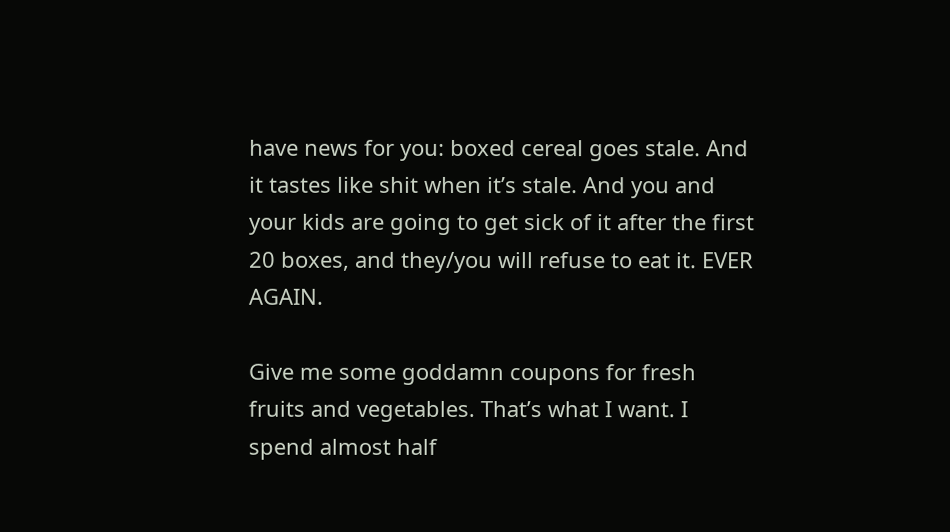have news for you: boxed cereal goes stale. And it tastes like shit when it’s stale. And you and your kids are going to get sick of it after the first 20 boxes, and they/you will refuse to eat it. EVER AGAIN.

Give me some goddamn coupons for fresh fruits and vegetables. That’s what I want. I spend almost half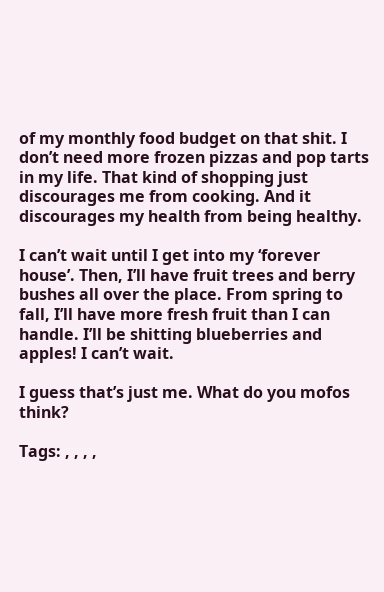of my monthly food budget on that shit. I don’t need more frozen pizzas and pop tarts in my life. That kind of shopping just discourages me from cooking. And it discourages my health from being healthy.

I can’t wait until I get into my ‘forever house’. Then, I’ll have fruit trees and berry bushes all over the place. From spring to fall, I’ll have more fresh fruit than I can handle. I’ll be shitting blueberries and apples! I can’t wait.

I guess that’s just me. What do you mofos think?

Tags: , , , ,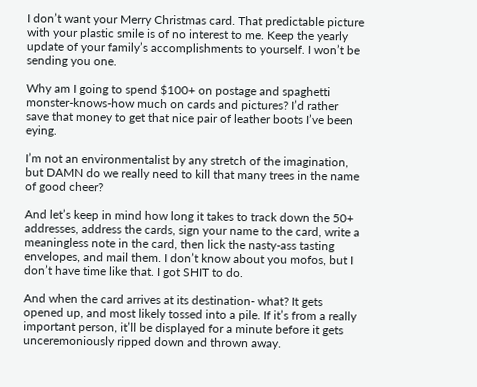I don’t want your Merry Christmas card. That predictable picture with your plastic smile is of no interest to me. Keep the yearly update of your family’s accomplishments to yourself. I won’t be sending you one.

Why am I going to spend $100+ on postage and spaghetti monster-knows-how much on cards and pictures? I’d rather save that money to get that nice pair of leather boots I’ve been eying.

I’m not an environmentalist by any stretch of the imagination, but DAMN do we really need to kill that many trees in the name of good cheer?

And let’s keep in mind how long it takes to track down the 50+ addresses, address the cards, sign your name to the card, write a meaningless note in the card, then lick the nasty-ass tasting envelopes, and mail them. I don’t know about you mofos, but I don’t have time like that. I got SHIT to do.

And when the card arrives at its destination- what? It gets opened up, and most likely tossed into a pile. If it’s from a really important person, it’ll be displayed for a minute before it gets unceremoniously ripped down and thrown away.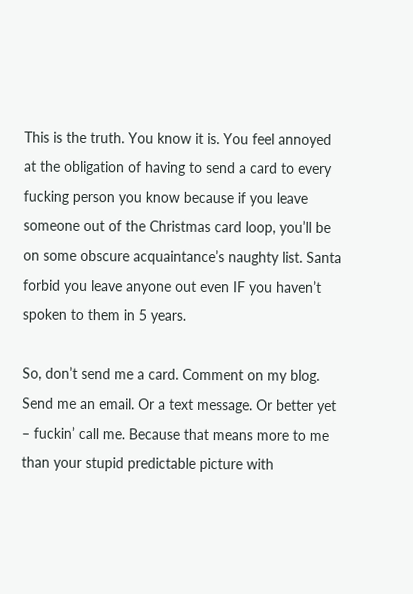This is the truth. You know it is. You feel annoyed at the obligation of having to send a card to every fucking person you know because if you leave someone out of the Christmas card loop, you’ll be on some obscure acquaintance’s naughty list. Santa forbid you leave anyone out even IF you haven’t spoken to them in 5 years.

So, don’t send me a card. Comment on my blog. Send me an email. Or a text message. Or better yet – fuckin’ call me. Because that means more to me than your stupid predictable picture with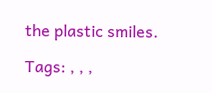the plastic smiles.

Tags: , , ,